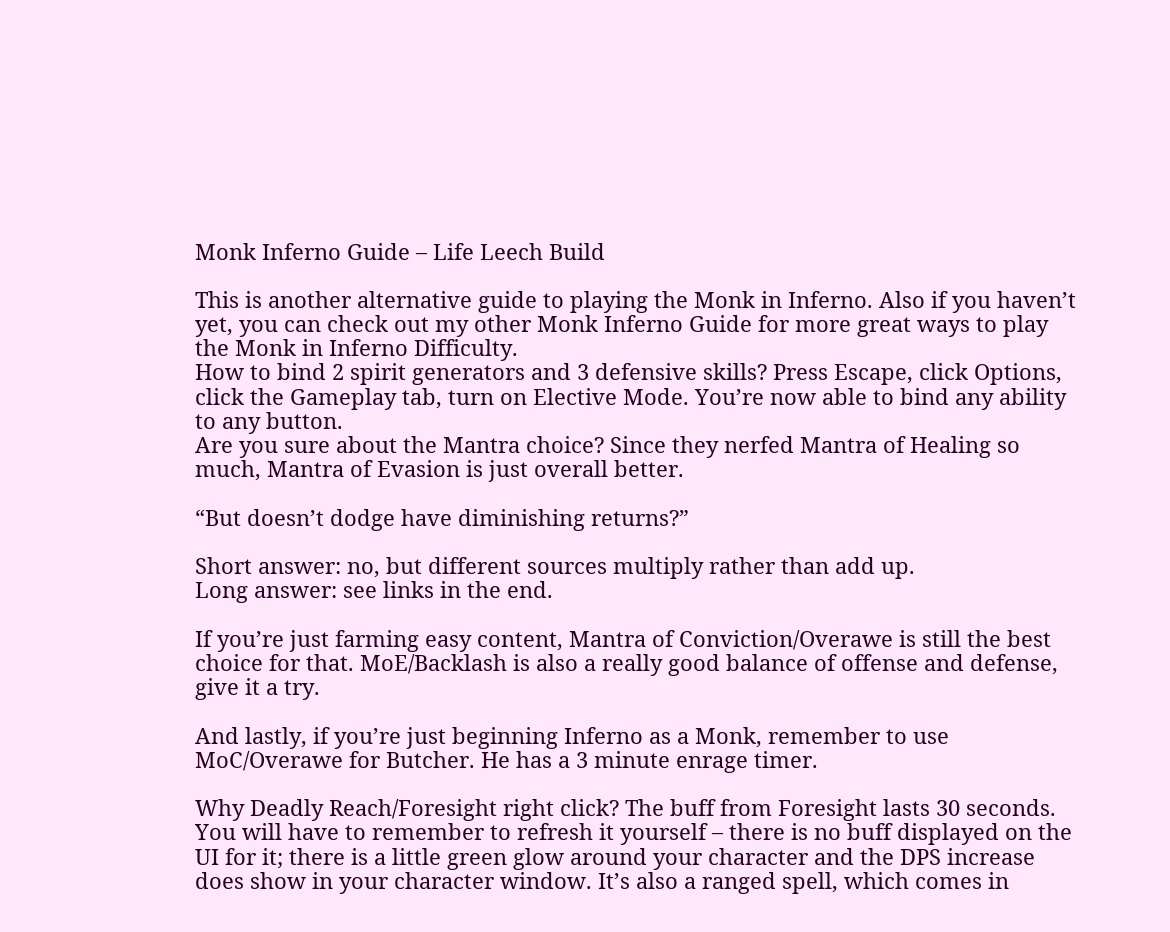Monk Inferno Guide – Life Leech Build

This is another alternative guide to playing the Monk in Inferno. Also if you haven’t yet, you can check out my other Monk Inferno Guide for more great ways to play the Monk in Inferno Difficulty.
How to bind 2 spirit generators and 3 defensive skills? Press Escape, click Options, click the Gameplay tab, turn on Elective Mode. You’re now able to bind any ability to any button.
Are you sure about the Mantra choice? Since they nerfed Mantra of Healing so much, Mantra of Evasion is just overall better.

“But doesn’t dodge have diminishing returns?”

Short answer: no, but different sources multiply rather than add up.
Long answer: see links in the end.

If you’re just farming easy content, Mantra of Conviction/Overawe is still the best choice for that. MoE/Backlash is also a really good balance of offense and defense, give it a try.

And lastly, if you’re just beginning Inferno as a Monk, remember to use MoC/Overawe for Butcher. He has a 3 minute enrage timer.

Why Deadly Reach/Foresight right click? The buff from Foresight lasts 30 seconds. You will have to remember to refresh it yourself – there is no buff displayed on the UI for it; there is a little green glow around your character and the DPS increase does show in your character window. It’s also a ranged spell, which comes in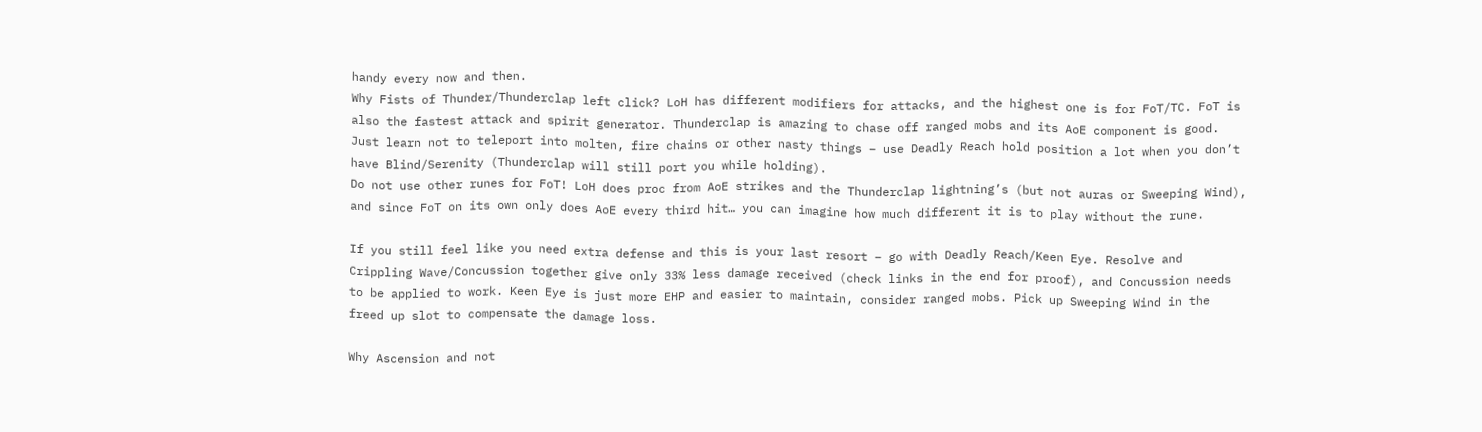handy every now and then.
Why Fists of Thunder/Thunderclap left click? LoH has different modifiers for attacks, and the highest one is for FoT/TC. FoT is also the fastest attack and spirit generator. Thunderclap is amazing to chase off ranged mobs and its AoE component is good. Just learn not to teleport into molten, fire chains or other nasty things – use Deadly Reach hold position a lot when you don’t have Blind/Serenity (Thunderclap will still port you while holding).
Do not use other runes for FoT! LoH does proc from AoE strikes and the Thunderclap lightning’s (but not auras or Sweeping Wind), and since FoT on its own only does AoE every third hit… you can imagine how much different it is to play without the rune.

If you still feel like you need extra defense and this is your last resort – go with Deadly Reach/Keen Eye. Resolve and Crippling Wave/Concussion together give only 33% less damage received (check links in the end for proof), and Concussion needs to be applied to work. Keen Eye is just more EHP and easier to maintain, consider ranged mobs. Pick up Sweeping Wind in the freed up slot to compensate the damage loss.

Why Ascension and not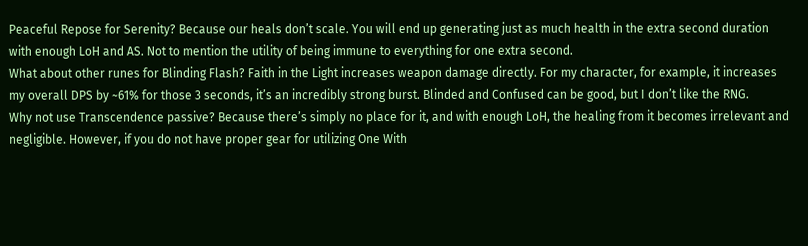Peaceful Repose for Serenity? Because our heals don’t scale. You will end up generating just as much health in the extra second duration with enough LoH and AS. Not to mention the utility of being immune to everything for one extra second.
What about other runes for Blinding Flash? Faith in the Light increases weapon damage directly. For my character, for example, it increases my overall DPS by ~61% for those 3 seconds, it’s an incredibly strong burst. Blinded and Confused can be good, but I don’t like the RNG.
Why not use Transcendence passive? Because there’s simply no place for it, and with enough LoH, the healing from it becomes irrelevant and negligible. However, if you do not have proper gear for utilizing One With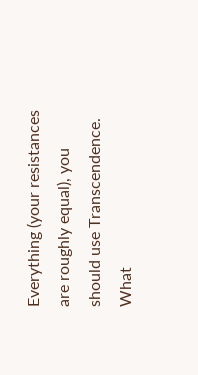Everything (your resistances are roughly equal), you should use Transcendence.
What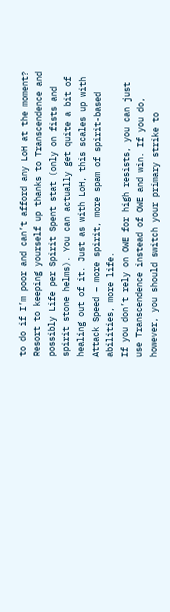to do if I’m poor and can’t afford any LoH at the moment? Resort to keeping yourself up thanks to Transcendence and possibly Life per Spirit Spent stat (only on fists and spirit stone helms). You can actually get quite a bit of healing out of it. Just as with LoH, this scales up with Attack Speed – more spirit, more spam of spirit-based abilities, more life.
If you don’t rely on OWE for high resists, you can just use Transcendence instead of OWE and win. If you do, however, you should switch your primary strike to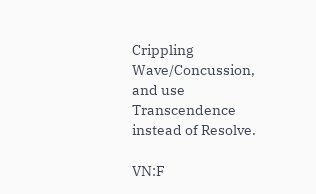Crippling Wave/Concussion, and use Transcendence instead of Resolve.

VN:F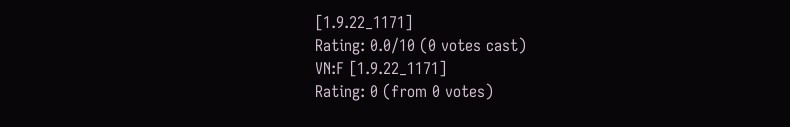[1.9.22_1171]
Rating: 0.0/10 (0 votes cast)
VN:F [1.9.22_1171]
Rating: 0 (from 0 votes)